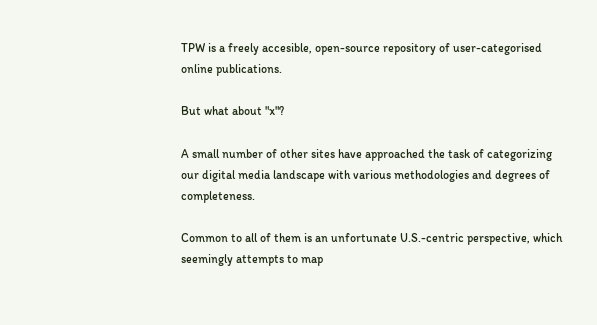TPW is a freely accesible, open-source repository of user-categorised online publications.

But what about "x"?

A small number of other sites have approached the task of categorizing our digital media landscape with various methodologies and degrees of completeness.

Common to all of them is an unfortunate U.S.-centric perspective, which seemingly attempts to map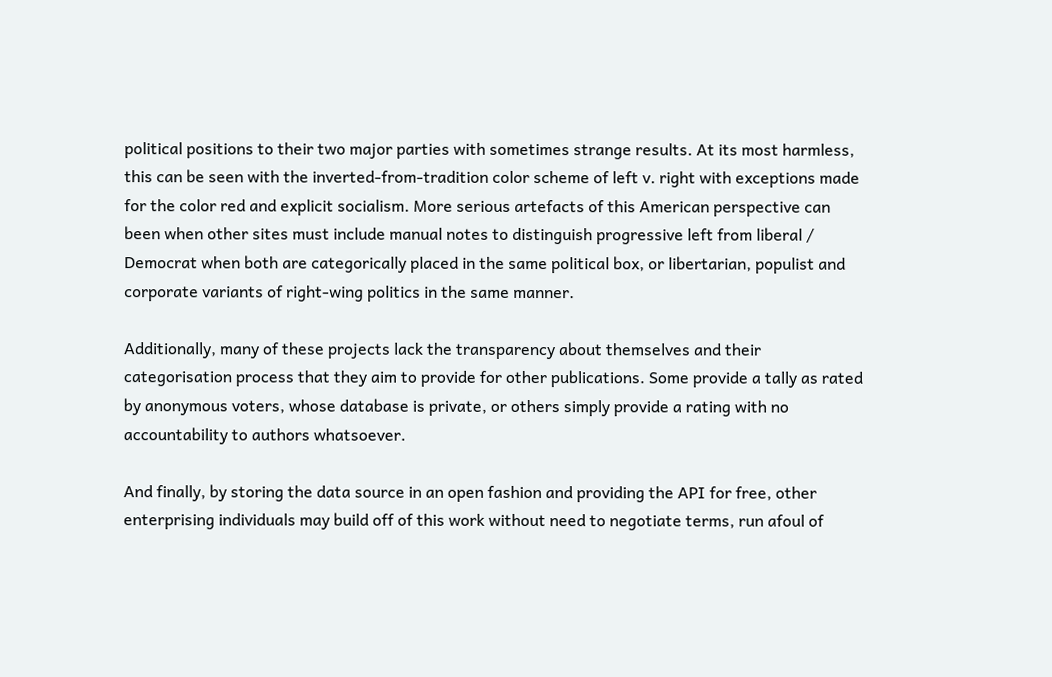political positions to their two major parties with sometimes strange results. At its most harmless, this can be seen with the inverted-from-tradition color scheme of left v. right with exceptions made for the color red and explicit socialism. More serious artefacts of this American perspective can been when other sites must include manual notes to distinguish progressive left from liberal / Democrat when both are categorically placed in the same political box, or libertarian, populist and corporate variants of right-wing politics in the same manner.

Additionally, many of these projects lack the transparency about themselves and their categorisation process that they aim to provide for other publications. Some provide a tally as rated by anonymous voters, whose database is private, or others simply provide a rating with no accountability to authors whatsoever.

And finally, by storing the data source in an open fashion and providing the API for free, other enterprising individuals may build off of this work without need to negotiate terms, run afoul of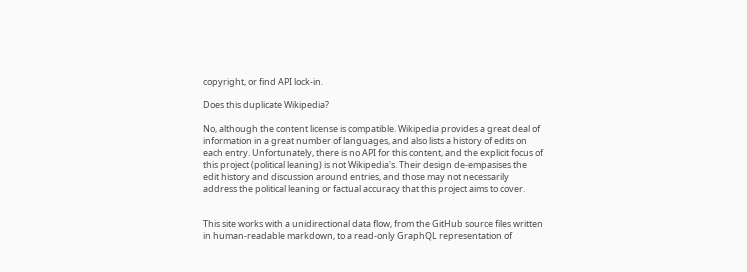copyright, or find API lock-in.

Does this duplicate Wikipedia?

No, although the content license is compatible. Wikipedia provides a great deal of information in a great number of languages, and also lists a history of edits on each entry. Unfortunately, there is no API for this content, and the explicit focus of this project (political leaning) is not Wikipedia's. Their design de-empasises the edit history and discussion around entries, and those may not necessarily address the political leaning or factual accuracy that this project aims to cover.


This site works with a unidirectional data flow, from the GitHub source files written in human-readable markdown, to a read-only GraphQL representation of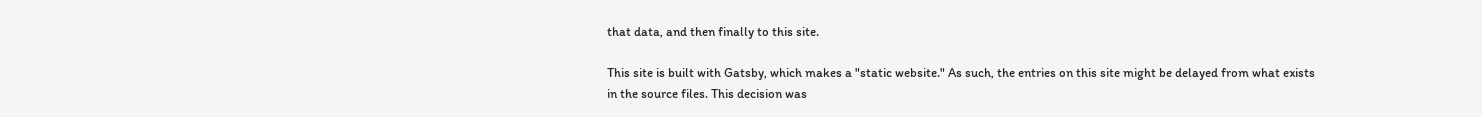that data, and then finally to this site.

This site is built with Gatsby, which makes a "static website." As such, the entries on this site might be delayed from what exists in the source files. This decision was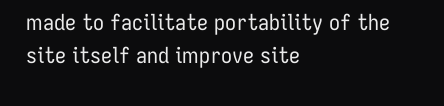made to facilitate portability of the site itself and improve site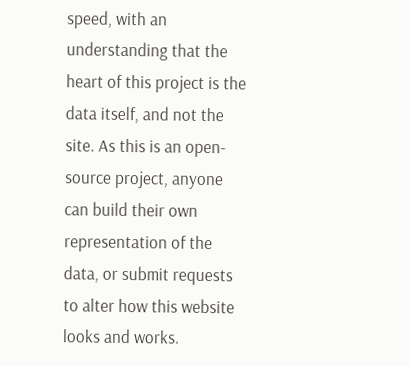speed, with an understanding that the heart of this project is the data itself, and not the site. As this is an open-source project, anyone can build their own representation of the data, or submit requests to alter how this website looks and works.